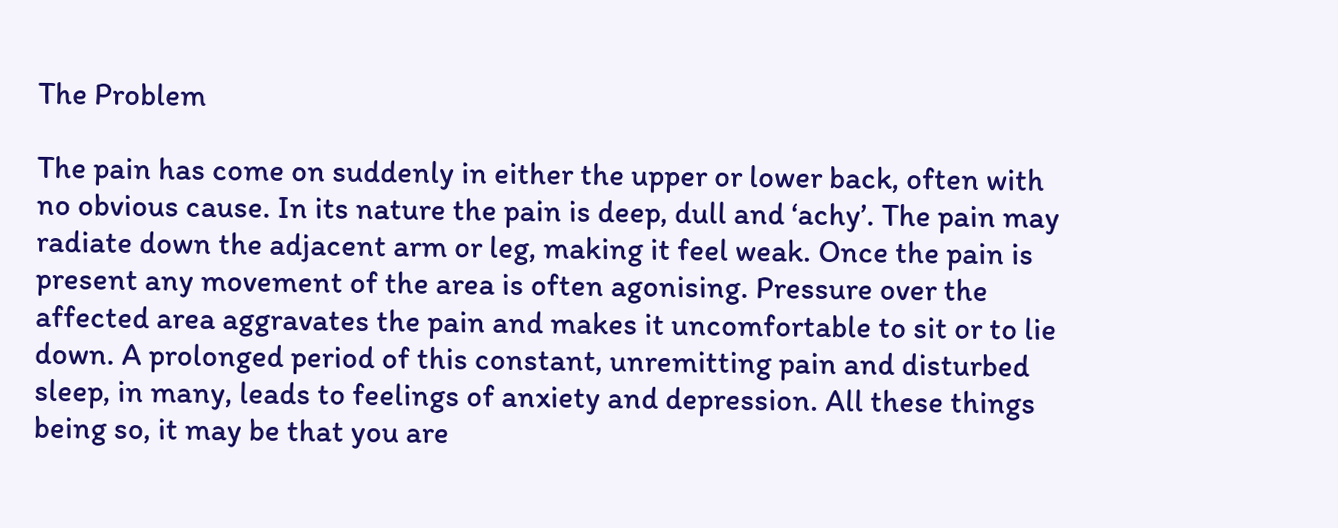The Problem

The pain has come on suddenly in either the upper or lower back, often with no obvious cause. In its nature the pain is deep, dull and ‘achy’. The pain may radiate down the adjacent arm or leg, making it feel weak. Once the pain is present any movement of the area is often agonising. Pressure over the affected area aggravates the pain and makes it uncomfortable to sit or to lie down. A prolonged period of this constant, unremitting pain and disturbed sleep, in many, leads to feelings of anxiety and depression. All these things being so, it may be that you are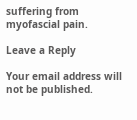suffering from myofascial pain.

Leave a Reply

Your email address will not be published.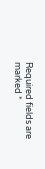Required fields are marked *